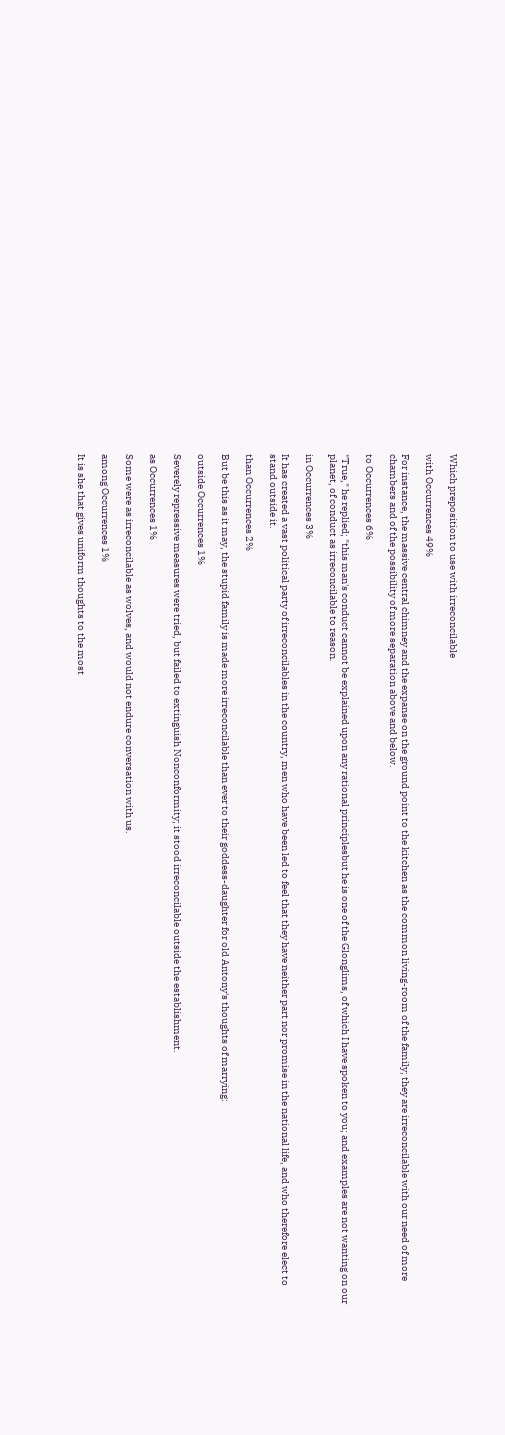Which preposition to use with irreconcilable

with Occurrences 49%

For instance, the massive central chimney and the expanse on the ground point to the kitchen as the common living-room of the family; they are irreconcilable with our need of more chambers and of the possibility of more separation above and below.

to Occurrences 6%

"True," he replied; "this man's conduct cannot be explained upon any rational principlesbut he is one of the Glonglims, of which I have spoken to you; and examples are not wanting on our planet, of conduct as irreconcilable to reason.

in Occurrences 3%

It has created a vast political party of irreconcilables in the country, men who have been led to feel that they have neither part nor promise in the national life, and who therefore elect to stand outside it.

than Occurrences 2%

But be this as it may, the stupid family is made more irreconcilable than ever to their goddess-daughter for old Antony's thoughts of marrying:

outside Occurrences 1%

Severely repressive measures were tried, but failed to extinguish Nonconformity; it stood irreconcilable outside the establishment.

as Occurrences 1%

Some were as irreconcilable as wolves, and would not endure conversation with us.

among Occurrences 1%

It is she that gives uniform thoughts to the most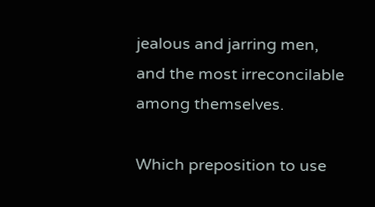jealous and jarring men, and the most irreconcilable among themselves.

Which preposition to use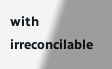with  irreconcilable